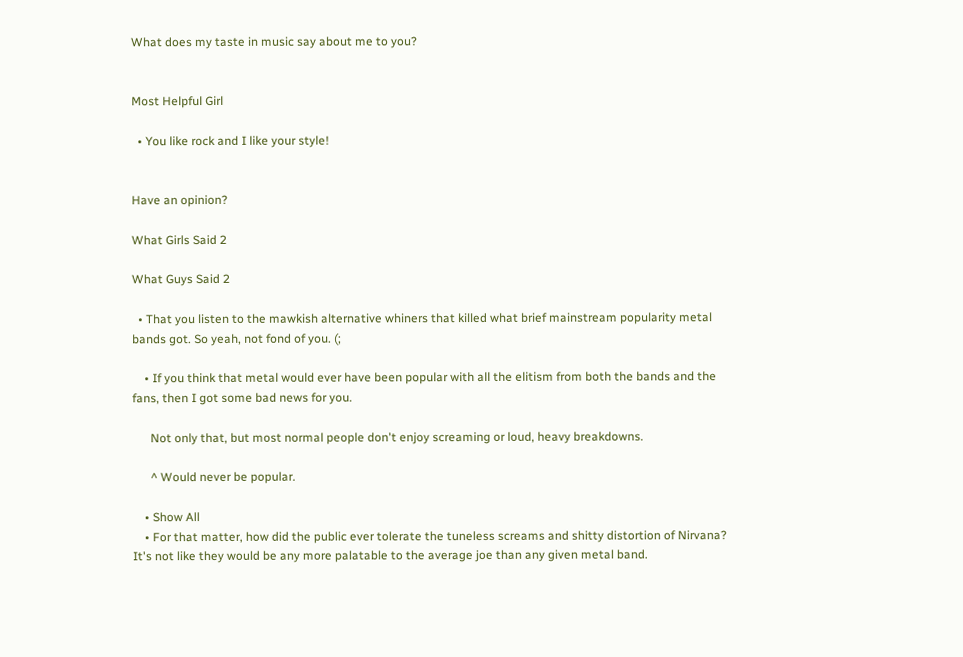What does my taste in music say about me to you?


Most Helpful Girl

  • You like rock and I like your style!


Have an opinion?

What Girls Said 2

What Guys Said 2

  • That you listen to the mawkish alternative whiners that killed what brief mainstream popularity metal bands got. So yeah, not fond of you. (;

    • If you think that metal would ever have been popular with all the elitism from both the bands and the fans, then I got some bad news for you.

      Not only that, but most normal people don't enjoy screaming or loud, heavy breakdowns.

      ^ Would never be popular.

    • Show All
    • For that matter, how did the public ever tolerate the tuneless screams and shitty distortion of Nirvana? It's not like they would be any more palatable to the average joe than any given metal band.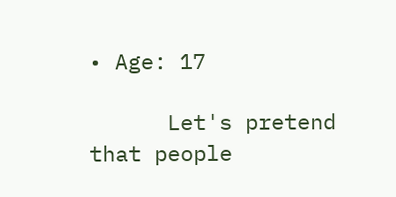• Age: 17

      Let's pretend that people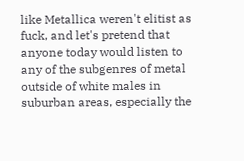like Metallica weren't elitist as fuck, and let's pretend that anyone today would listen to any of the subgenres of metal outside of white males in suburban areas, especially the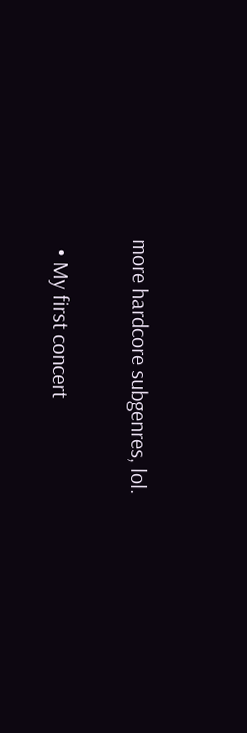more hardcore subgenres, lol.

  • My first concert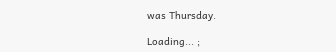was Thursday.

Loading... ;